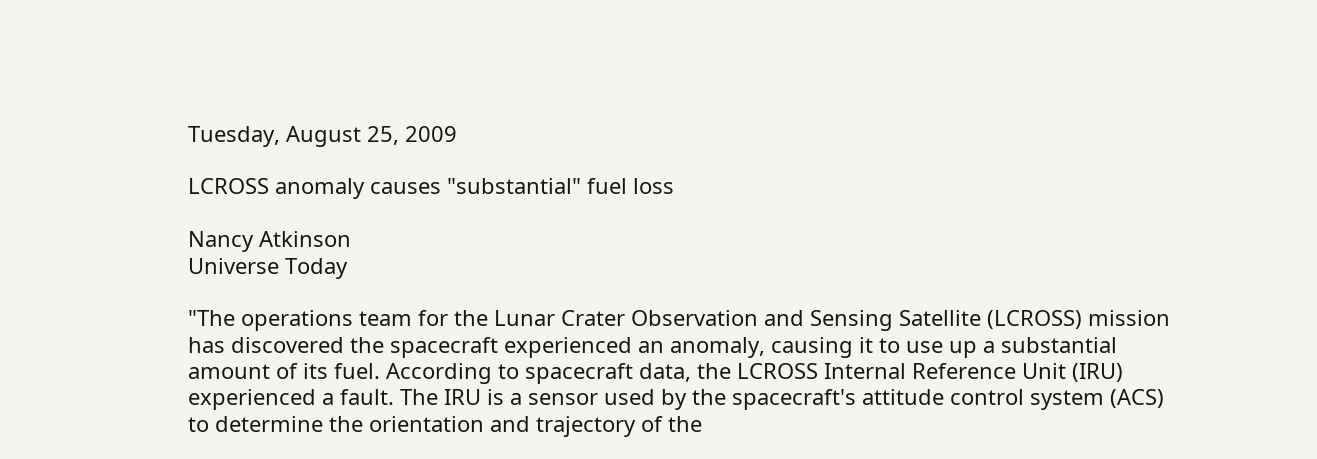Tuesday, August 25, 2009

LCROSS anomaly causes "substantial" fuel loss

Nancy Atkinson
Universe Today

"The operations team for the Lunar Crater Observation and Sensing Satellite (LCROSS) mission has discovered the spacecraft experienced an anomaly, causing it to use up a substantial amount of its fuel. According to spacecraft data, the LCROSS Internal Reference Unit (IRU) experienced a fault. The IRU is a sensor used by the spacecraft's attitude control system (ACS) to determine the orientation and trajectory of the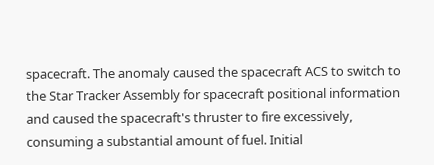spacecraft. The anomaly caused the spacecraft ACS to switch to the Star Tracker Assembly for spacecraft positional information and caused the spacecraft's thruster to fire excessively, consuming a substantial amount of fuel. Initial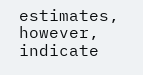estimates, however, indicate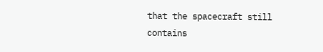that the spacecraft still contains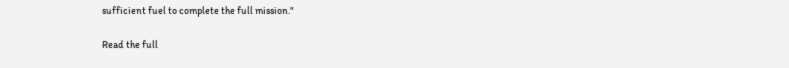sufficient fuel to complete the full mission."

Read the full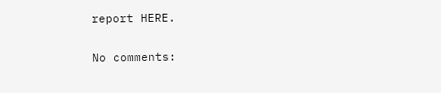report HERE.

No comments: